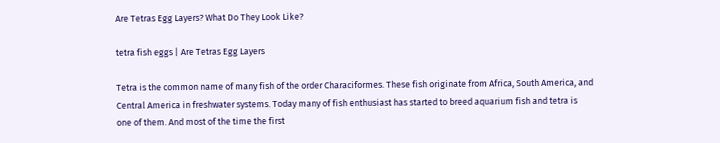Are Tetras Egg Layers? What Do They Look Like?

tetra fish eggs | Are Tetras Egg Layers

Tetra is the common name of many fish of the order Characiformes. These fish originate from Africa, South America, and Central America in freshwater systems. Today many of fish enthusiast has started to breed aquarium fish and tetra is one of them. And most of the time the first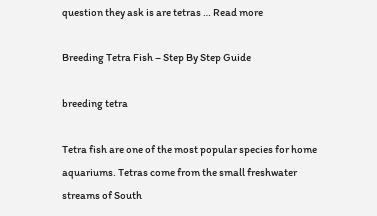question they ask is are tetras … Read more

Breeding Tetra Fish – Step By Step Guide

breeding tetra

Tetra fish are one of the most popular species for home aquariums. Tetras come from the small freshwater streams of South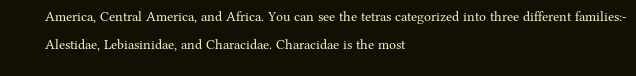America, Central America, and Africa. You can see the tetras categorized into three different families:- Alestidae, Lebiasinidae, and Characidae. Characidae is the most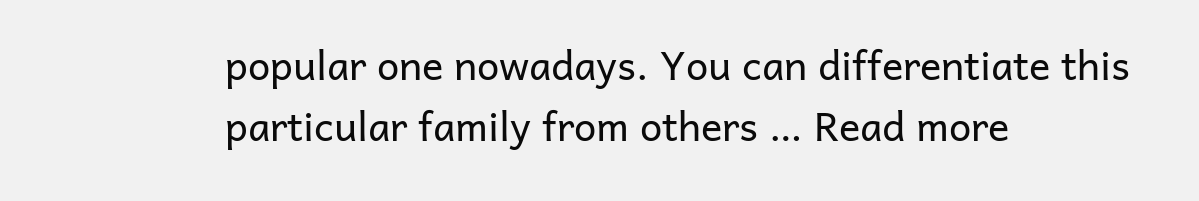popular one nowadays. You can differentiate this particular family from others … Read more